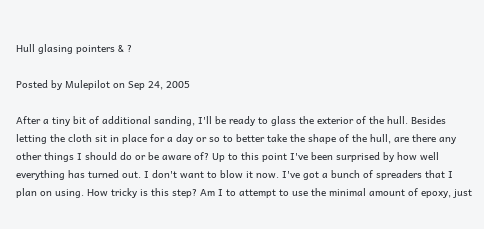Hull glasing pointers & ?

Posted by Mulepilot on Sep 24, 2005

After a tiny bit of additional sanding, I'll be ready to glass the exterior of the hull. Besides letting the cloth sit in place for a day or so to better take the shape of the hull, are there any other things I should do or be aware of? Up to this point I've been surprised by how well everything has turned out. I don't want to blow it now. I've got a bunch of spreaders that I plan on using. How tricky is this step? Am I to attempt to use the minimal amount of epoxy, just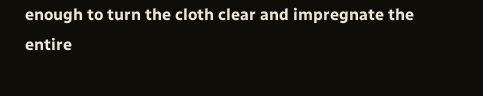enough to turn the cloth clear and impregnate the entire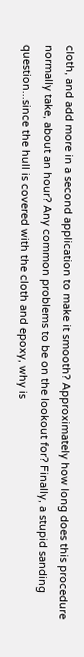cloth, and add more in a second application to make it smooth? Approximately how long does this procedure normally take, about an hour? Any common problems to be on the lookout for? Finally, a stupid sanding question...since the hull is covered with the cloth and epoxy, why is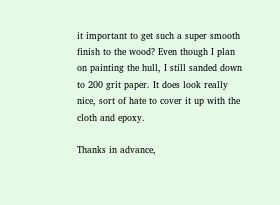it important to get such a super smooth finish to the wood? Even though I plan on painting the hull, I still sanded down to 200 grit paper. It does look really nice, sort of hate to cover it up with the cloth and epoxy.

Thanks in advance,